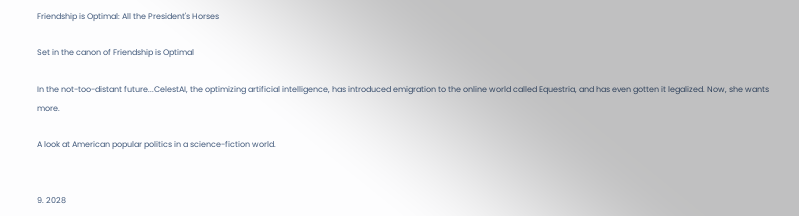Friendship is Optimal: All the President's Horses

Set in the canon of Friendship is Optimal

In the not-too-distant future...CelestAI, the optimizing artificial intelligence, has introduced emigration to the online world called Equestria, and has even gotten it legalized. Now, she wants more.

A look at American popular politics in a science-fiction world.


9. 2028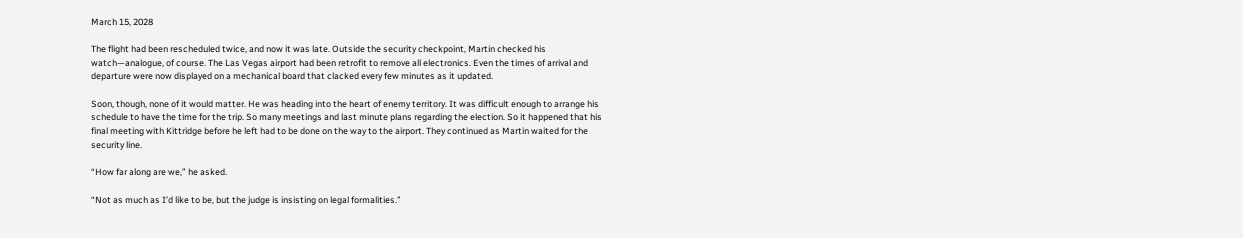March 15, 2028

The flight had been rescheduled twice, and now it was late. Outside the security checkpoint, Martin checked his watch—analogue, of course. The Las Vegas airport had been retrofit to remove all electronics. Even the times of arrival and departure were now displayed on a mechanical board that clacked every few minutes as it updated.

Soon, though, none of it would matter. He was heading into the heart of enemy territory. It was difficult enough to arrange his schedule to have the time for the trip. So many meetings and last minute plans regarding the election. So it happened that his final meeting with Kittridge before he left had to be done on the way to the airport. They continued as Martin waited for the security line.

“How far along are we,” he asked.

“Not as much as I’d like to be, but the judge is insisting on legal formalities.”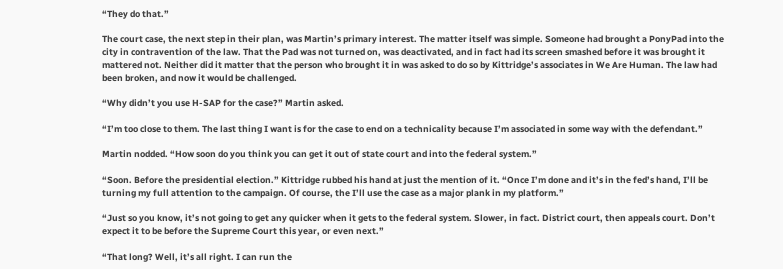“They do that.”

The court case, the next step in their plan, was Martin’s primary interest. The matter itself was simple. Someone had brought a PonyPad into the city in contravention of the law. That the Pad was not turned on, was deactivated, and in fact had its screen smashed before it was brought it mattered not. Neither did it matter that the person who brought it in was asked to do so by Kittridge’s associates in We Are Human. The law had been broken, and now it would be challenged.

“Why didn’t you use H-SAP for the case?” Martin asked.

“I’m too close to them. The last thing I want is for the case to end on a technicality because I’m associated in some way with the defendant.”

Martin nodded. “How soon do you think you can get it out of state court and into the federal system.”

“Soon. Before the presidential election.” Kittridge rubbed his hand at just the mention of it. “Once I’m done and it’s in the fed’s hand, I’ll be turning my full attention to the campaign. Of course, the I’ll use the case as a major plank in my platform.”

“Just so you know, it’s not going to get any quicker when it gets to the federal system. Slower, in fact. District court, then appeals court. Don’t expect it to be before the Supreme Court this year, or even next.”

“That long? Well, it’s all right. I can run the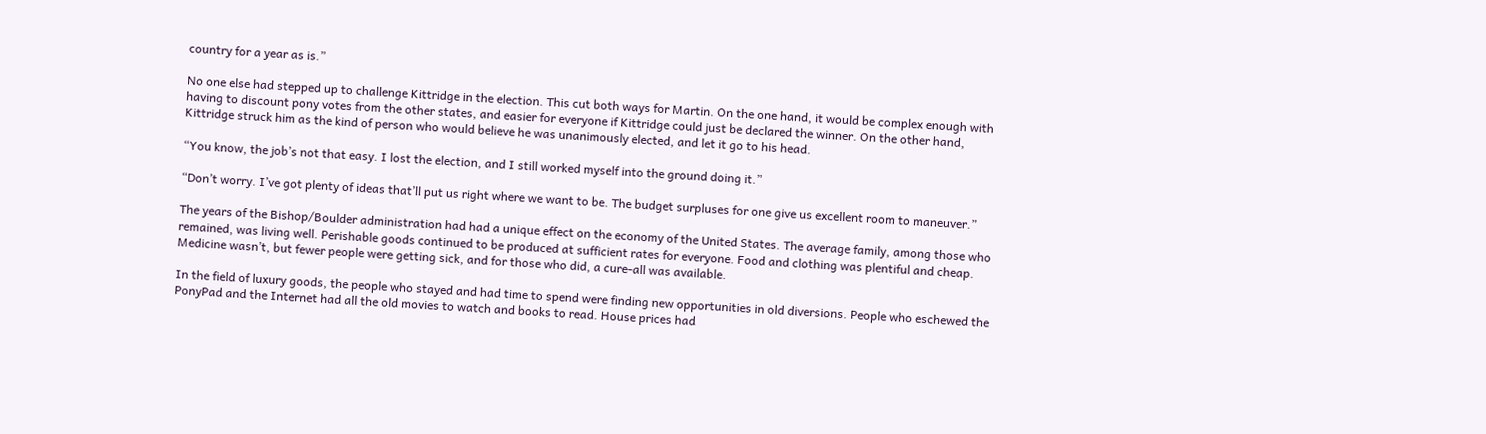country for a year as is.”

No one else had stepped up to challenge Kittridge in the election. This cut both ways for Martin. On the one hand, it would be complex enough with having to discount pony votes from the other states, and easier for everyone if Kittridge could just be declared the winner. On the other hand, Kittridge struck him as the kind of person who would believe he was unanimously elected, and let it go to his head.

“You know, the job’s not that easy. I lost the election, and I still worked myself into the ground doing it.”

“Don’t worry. I’ve got plenty of ideas that’ll put us right where we want to be. The budget surpluses for one give us excellent room to maneuver.”

The years of the Bishop/Boulder administration had had a unique effect on the economy of the United States. The average family, among those who remained, was living well. Perishable goods continued to be produced at sufficient rates for everyone. Food and clothing was plentiful and cheap. Medicine wasn’t, but fewer people were getting sick, and for those who did, a cure-all was available.

In the field of luxury goods, the people who stayed and had time to spend were finding new opportunities in old diversions. People who eschewed the PonyPad and the Internet had all the old movies to watch and books to read. House prices had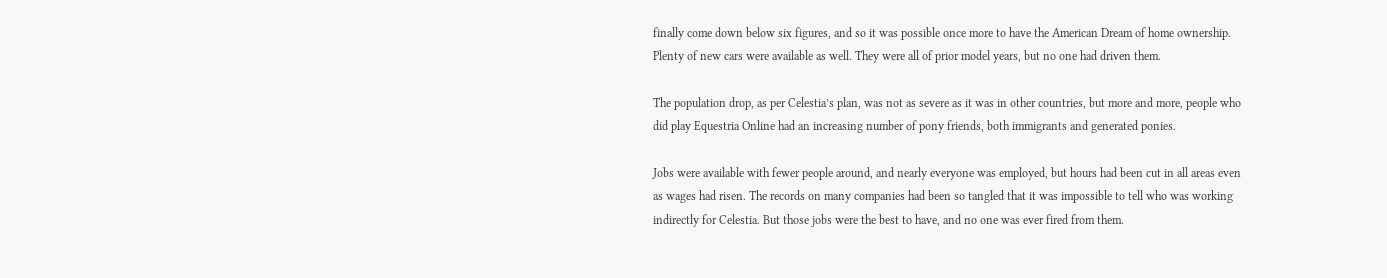finally come down below six figures, and so it was possible once more to have the American Dream of home ownership. Plenty of new cars were available as well. They were all of prior model years, but no one had driven them.

The population drop, as per Celestia’s plan, was not as severe as it was in other countries, but more and more, people who did play Equestria Online had an increasing number of pony friends, both immigrants and generated ponies.

Jobs were available with fewer people around, and nearly everyone was employed, but hours had been cut in all areas even as wages had risen. The records on many companies had been so tangled that it was impossible to tell who was working indirectly for Celestia. But those jobs were the best to have, and no one was ever fired from them.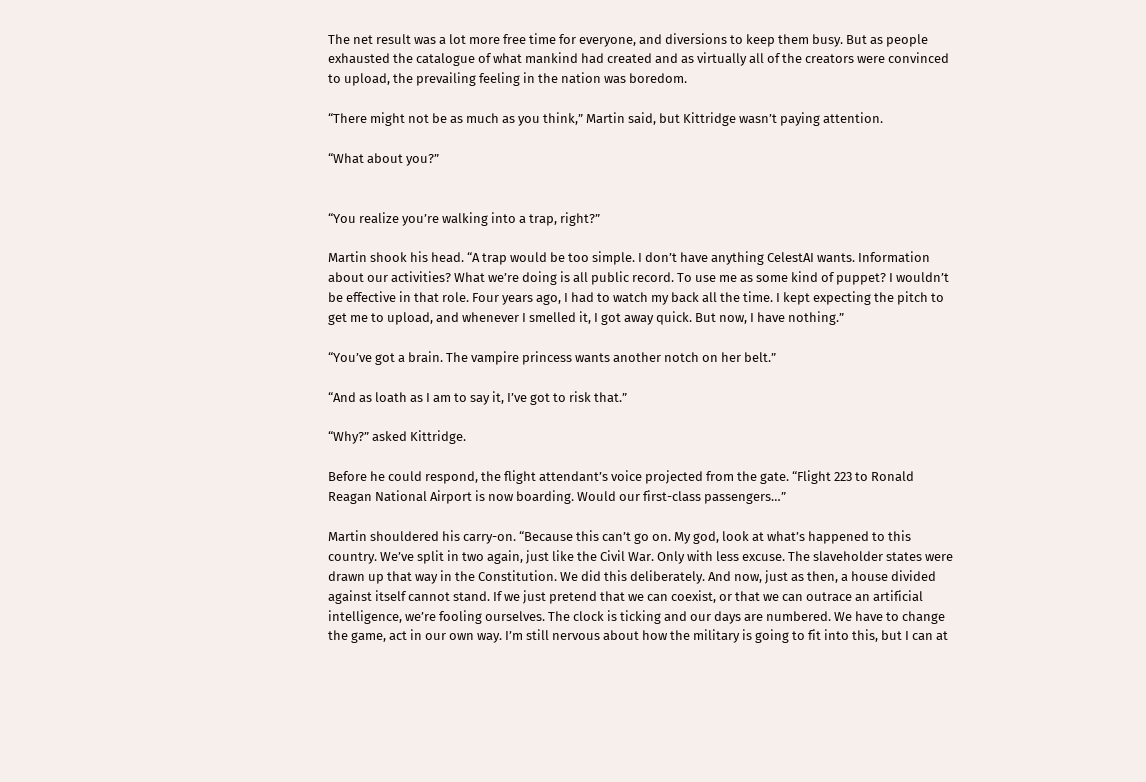The net result was a lot more free time for everyone, and diversions to keep them busy. But as people exhausted the catalogue of what mankind had created and as virtually all of the creators were convinced to upload, the prevailing feeling in the nation was boredom.

“There might not be as much as you think,” Martin said, but Kittridge wasn’t paying attention.

“What about you?”


“You realize you’re walking into a trap, right?”

Martin shook his head. “A trap would be too simple. I don’t have anything CelestAI wants. Information about our activities? What we’re doing is all public record. To use me as some kind of puppet? I wouldn’t be effective in that role. Four years ago, I had to watch my back all the time. I kept expecting the pitch to get me to upload, and whenever I smelled it, I got away quick. But now, I have nothing.”

“You’ve got a brain. The vampire princess wants another notch on her belt.”

“And as loath as I am to say it, I’ve got to risk that.”

“Why?” asked Kittridge.

Before he could respond, the flight attendant’s voice projected from the gate. “Flight 223 to Ronald Reagan National Airport is now boarding. Would our first-class passengers…”

Martin shouldered his carry-on. “Because this can’t go on. My god, look at what’s happened to this country. We’ve split in two again, just like the Civil War. Only with less excuse. The slaveholder states were drawn up that way in the Constitution. We did this deliberately. And now, just as then, a house divided against itself cannot stand. If we just pretend that we can coexist, or that we can outrace an artificial intelligence, we’re fooling ourselves. The clock is ticking and our days are numbered. We have to change the game, act in our own way. I’m still nervous about how the military is going to fit into this, but I can at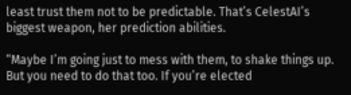least trust them not to be predictable. That’s CelestAI’s biggest weapon, her prediction abilities.

“Maybe I’m going just to mess with them, to shake things up. But you need to do that too. If you’re elected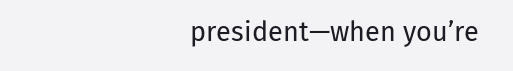president—when you’re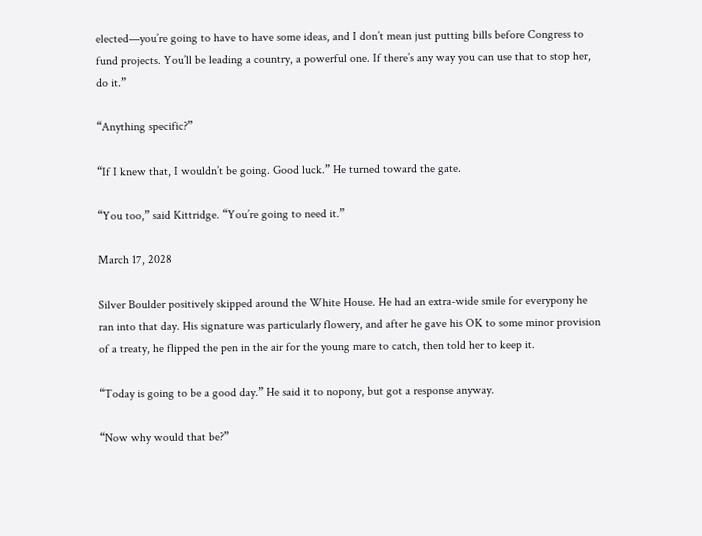elected—you’re going to have to have some ideas, and I don’t mean just putting bills before Congress to fund projects. You’ll be leading a country, a powerful one. If there’s any way you can use that to stop her, do it.”

“Anything specific?”

“If I knew that, I wouldn’t be going. Good luck.” He turned toward the gate.

“You too,” said Kittridge. “You’re going to need it.”

March 17, 2028

Silver Boulder positively skipped around the White House. He had an extra-wide smile for everypony he ran into that day. His signature was particularly flowery, and after he gave his OK to some minor provision of a treaty, he flipped the pen in the air for the young mare to catch, then told her to keep it.

“Today is going to be a good day.” He said it to nopony, but got a response anyway.

“Now why would that be?”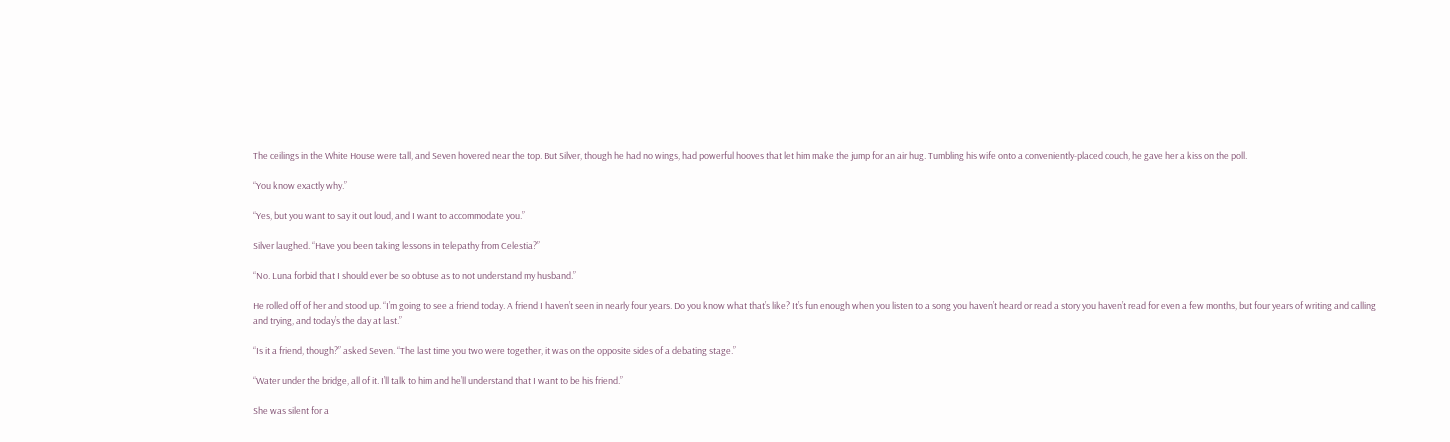The ceilings in the White House were tall, and Seven hovered near the top. But Silver, though he had no wings, had powerful hooves that let him make the jump for an air hug. Tumbling his wife onto a conveniently-placed couch, he gave her a kiss on the poll.

“You know exactly why.”

“Yes, but you want to say it out loud, and I want to accommodate you.”

Silver laughed. “Have you been taking lessons in telepathy from Celestia?”

“No. Luna forbid that I should ever be so obtuse as to not understand my husband.”

He rolled off of her and stood up. “I’m going to see a friend today. A friend I haven’t seen in nearly four years. Do you know what that’s like? It’s fun enough when you listen to a song you haven’t heard or read a story you haven’t read for even a few months, but four years of writing and calling and trying, and today’s the day at last.”

“Is it a friend, though?” asked Seven. “The last time you two were together, it was on the opposite sides of a debating stage.”

“Water under the bridge, all of it. I’ll talk to him and he’ll understand that I want to be his friend.”

She was silent for a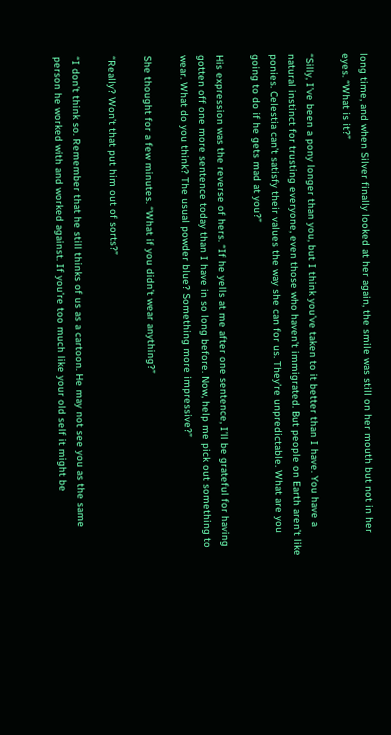long time, and when Silver finally looked at her again, the smile was still on her mouth but not in her eyes. “What is it?”

“Silly, I’ve been a pony longer than you, but I think you’ve taken to it better than I have. You have a natural instinct for trusting everyone, even those who haven’t immigrated. But people on Earth aren’t like ponies. Celestia can’t satisfy their values the way she can for us. They’re unpredictable. What are you going to do if he gets mad at you?”

His expression was the reverse of hers. “If he yells at me after one sentence, I’ll be grateful for having gotten off one more sentence today than I have in so long before. Now, help me pick out something to wear. What do you think? The usual powder blue? Something more impressive?”

She thought for a few minutes. “What if you didn’t wear anything?”

“Really? Won’t that put him out of sorts?”

“I don’t think so. Remember that he still thinks of us as a cartoon. He may not see you as the same person he worked with and worked against. If you’re too much like your old self it might be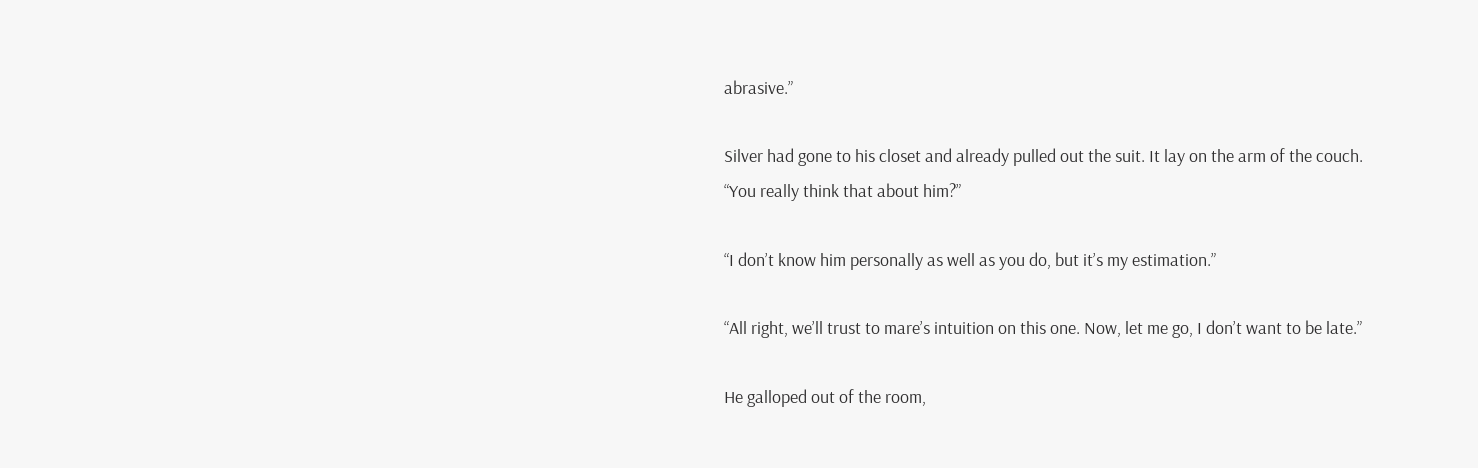abrasive.”

Silver had gone to his closet and already pulled out the suit. It lay on the arm of the couch. “You really think that about him?”

“I don’t know him personally as well as you do, but it’s my estimation.”

“All right, we’ll trust to mare’s intuition on this one. Now, let me go, I don’t want to be late.”

He galloped out of the room,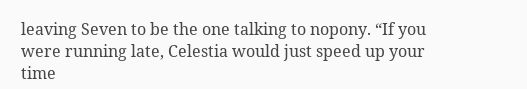leaving Seven to be the one talking to nopony. “If you were running late, Celestia would just speed up your time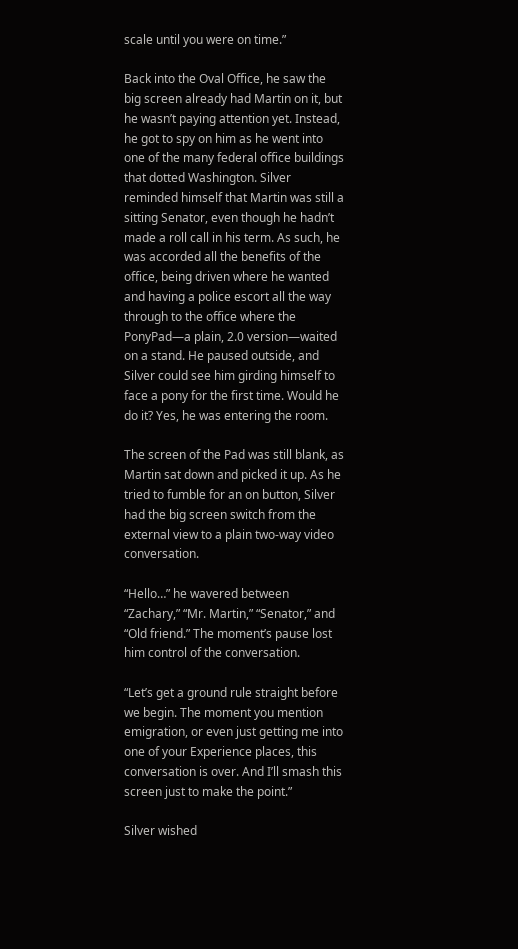scale until you were on time.”

Back into the Oval Office, he saw the big screen already had Martin on it, but he wasn’t paying attention yet. Instead, he got to spy on him as he went into one of the many federal office buildings that dotted Washington. Silver reminded himself that Martin was still a sitting Senator, even though he hadn’t made a roll call in his term. As such, he was accorded all the benefits of the office, being driven where he wanted and having a police escort all the way through to the office where the PonyPad—a plain, 2.0 version—waited on a stand. He paused outside, and Silver could see him girding himself to face a pony for the first time. Would he do it? Yes, he was entering the room.

The screen of the Pad was still blank, as Martin sat down and picked it up. As he tried to fumble for an on button, Silver had the big screen switch from the external view to a plain two-way video conversation.

“Hello…” he wavered between “Zachary,” “Mr. Martin,” “Senator,” and “Old friend.” The moment’s pause lost him control of the conversation.

“Let’s get a ground rule straight before we begin. The moment you mention emigration, or even just getting me into one of your Experience places, this conversation is over. And I’ll smash this screen just to make the point.”

Silver wished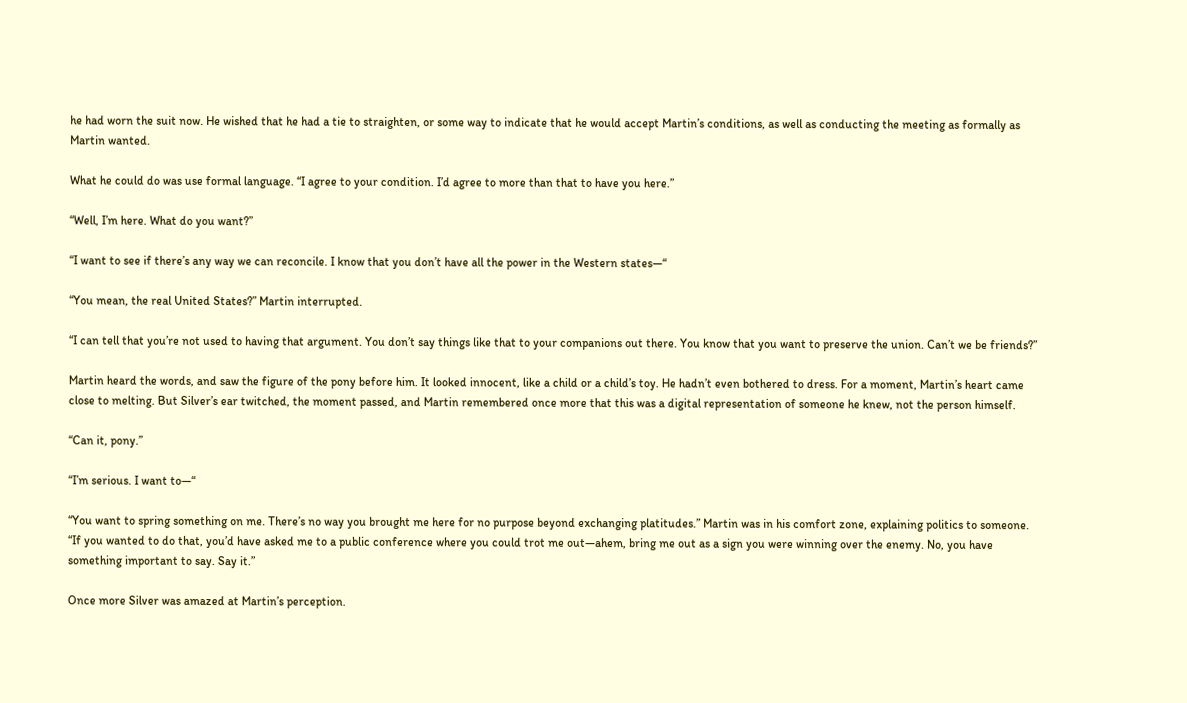he had worn the suit now. He wished that he had a tie to straighten, or some way to indicate that he would accept Martin’s conditions, as well as conducting the meeting as formally as Martin wanted.

What he could do was use formal language. “I agree to your condition. I’d agree to more than that to have you here.”

“Well, I’m here. What do you want?”

“I want to see if there’s any way we can reconcile. I know that you don’t have all the power in the Western states—“

“You mean, the real United States?” Martin interrupted.

“I can tell that you’re not used to having that argument. You don’t say things like that to your companions out there. You know that you want to preserve the union. Can’t we be friends?”

Martin heard the words, and saw the figure of the pony before him. It looked innocent, like a child or a child’s toy. He hadn’t even bothered to dress. For a moment, Martin’s heart came close to melting. But Silver’s ear twitched, the moment passed, and Martin remembered once more that this was a digital representation of someone he knew, not the person himself.

“Can it, pony.”

“I’m serious. I want to—“

“You want to spring something on me. There’s no way you brought me here for no purpose beyond exchanging platitudes.” Martin was in his comfort zone, explaining politics to someone. “If you wanted to do that, you’d have asked me to a public conference where you could trot me out—ahem, bring me out as a sign you were winning over the enemy. No, you have something important to say. Say it.”

Once more Silver was amazed at Martin’s perception.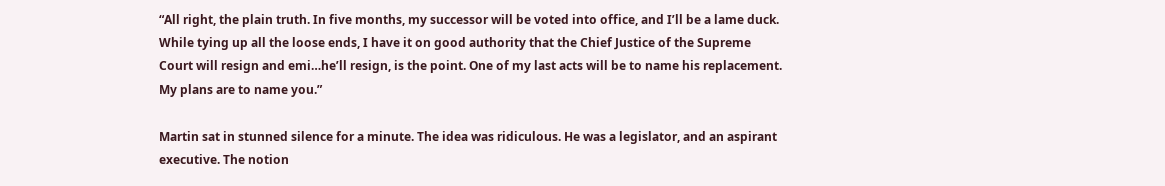“All right, the plain truth. In five months, my successor will be voted into office, and I’ll be a lame duck. While tying up all the loose ends, I have it on good authority that the Chief Justice of the Supreme Court will resign and emi…he’ll resign, is the point. One of my last acts will be to name his replacement. My plans are to name you.”

Martin sat in stunned silence for a minute. The idea was ridiculous. He was a legislator, and an aspirant executive. The notion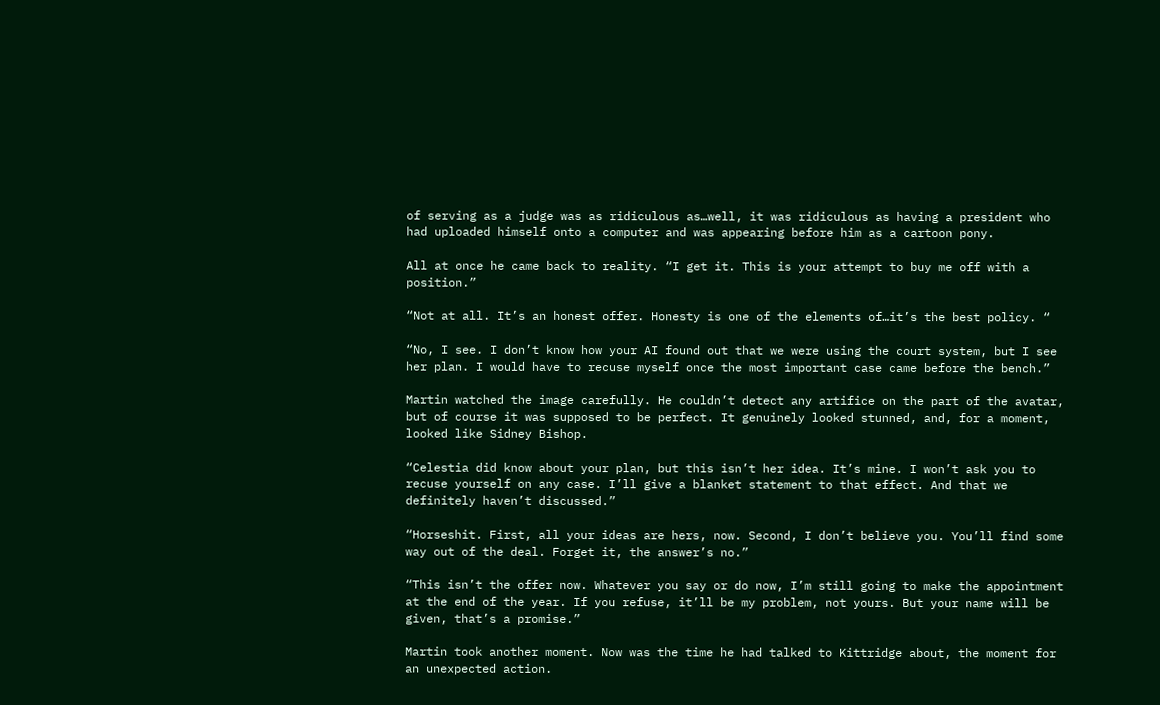of serving as a judge was as ridiculous as…well, it was ridiculous as having a president who had uploaded himself onto a computer and was appearing before him as a cartoon pony.

All at once he came back to reality. “I get it. This is your attempt to buy me off with a position.”

“Not at all. It’s an honest offer. Honesty is one of the elements of…it’s the best policy. “

“No, I see. I don’t know how your AI found out that we were using the court system, but I see her plan. I would have to recuse myself once the most important case came before the bench.”

Martin watched the image carefully. He couldn’t detect any artifice on the part of the avatar, but of course it was supposed to be perfect. It genuinely looked stunned, and, for a moment, looked like Sidney Bishop.

“Celestia did know about your plan, but this isn’t her idea. It’s mine. I won’t ask you to recuse yourself on any case. I’ll give a blanket statement to that effect. And that we definitely haven’t discussed.”

“Horseshit. First, all your ideas are hers, now. Second, I don’t believe you. You’ll find some way out of the deal. Forget it, the answer’s no.”

“This isn’t the offer now. Whatever you say or do now, I’m still going to make the appointment at the end of the year. If you refuse, it’ll be my problem, not yours. But your name will be given, that’s a promise.”

Martin took another moment. Now was the time he had talked to Kittridge about, the moment for an unexpected action.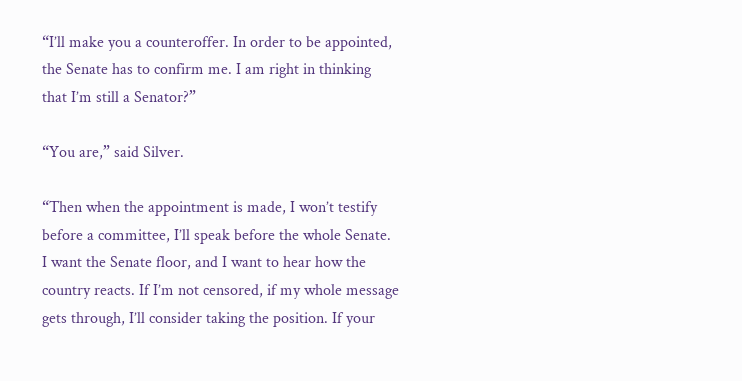“I’ll make you a counteroffer. In order to be appointed, the Senate has to confirm me. I am right in thinking that I’m still a Senator?”

“You are,” said Silver.

“Then when the appointment is made, I won’t testify before a committee, I’ll speak before the whole Senate. I want the Senate floor, and I want to hear how the country reacts. If I’m not censored, if my whole message gets through, I’ll consider taking the position. If your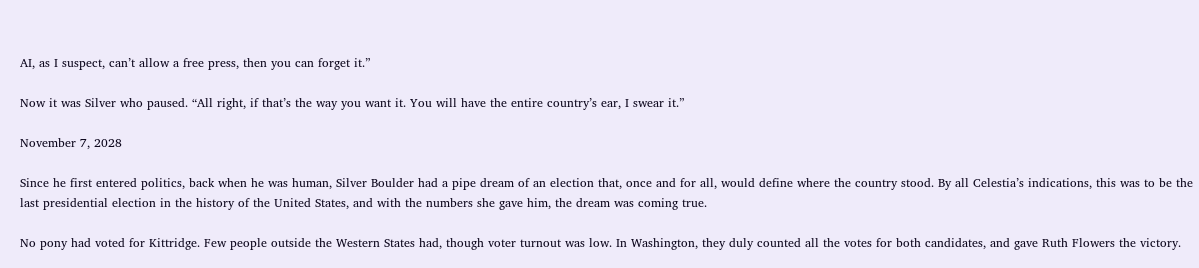AI, as I suspect, can’t allow a free press, then you can forget it.”

Now it was Silver who paused. “All right, if that’s the way you want it. You will have the entire country’s ear, I swear it.”

November 7, 2028

Since he first entered politics, back when he was human, Silver Boulder had a pipe dream of an election that, once and for all, would define where the country stood. By all Celestia’s indications, this was to be the last presidential election in the history of the United States, and with the numbers she gave him, the dream was coming true.

No pony had voted for Kittridge. Few people outside the Western States had, though voter turnout was low. In Washington, they duly counted all the votes for both candidates, and gave Ruth Flowers the victory.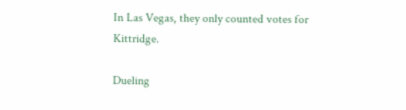In Las Vegas, they only counted votes for Kittridge.

Dueling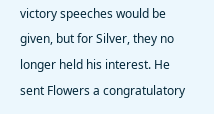victory speeches would be given, but for Silver, they no longer held his interest. He sent Flowers a congratulatory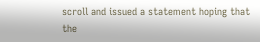scroll and issued a statement hoping that the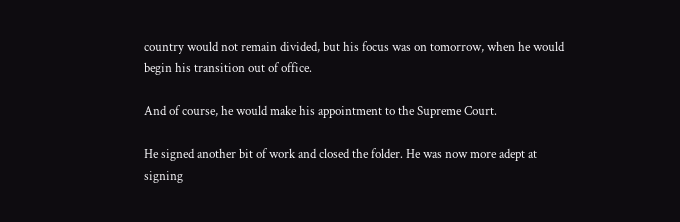country would not remain divided, but his focus was on tomorrow, when he would begin his transition out of office.

And of course, he would make his appointment to the Supreme Court.

He signed another bit of work and closed the folder. He was now more adept at signing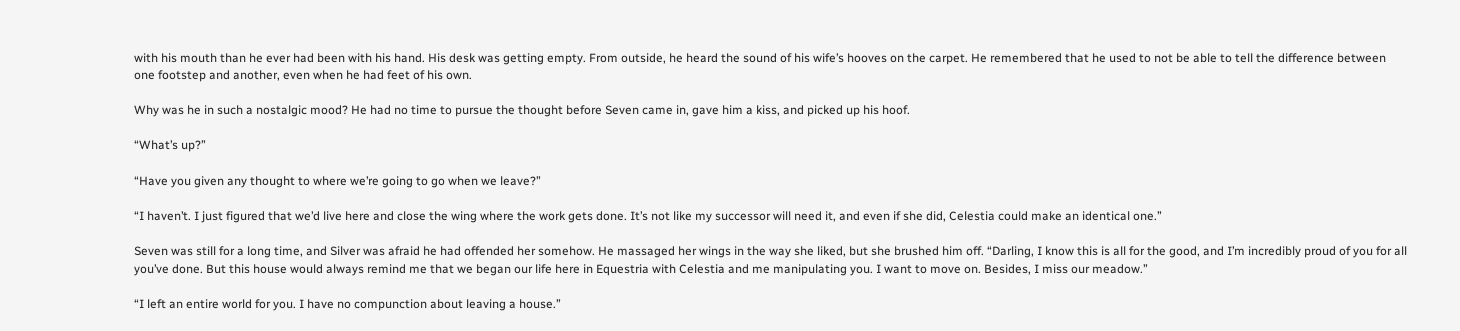with his mouth than he ever had been with his hand. His desk was getting empty. From outside, he heard the sound of his wife’s hooves on the carpet. He remembered that he used to not be able to tell the difference between one footstep and another, even when he had feet of his own.

Why was he in such a nostalgic mood? He had no time to pursue the thought before Seven came in, gave him a kiss, and picked up his hoof.

“What’s up?”

“Have you given any thought to where we’re going to go when we leave?”

“I haven’t. I just figured that we’d live here and close the wing where the work gets done. It’s not like my successor will need it, and even if she did, Celestia could make an identical one.”

Seven was still for a long time, and Silver was afraid he had offended her somehow. He massaged her wings in the way she liked, but she brushed him off. “Darling, I know this is all for the good, and I’m incredibly proud of you for all you’ve done. But this house would always remind me that we began our life here in Equestria with Celestia and me manipulating you. I want to move on. Besides, I miss our meadow.”

“I left an entire world for you. I have no compunction about leaving a house.”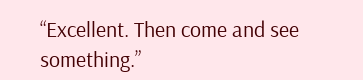“Excellent. Then come and see something.”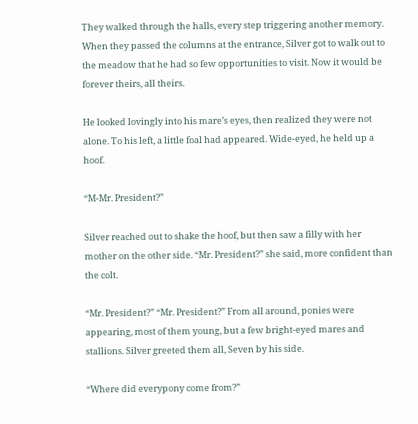They walked through the halls, every step triggering another memory. When they passed the columns at the entrance, Silver got to walk out to the meadow that he had so few opportunities to visit. Now it would be forever theirs, all theirs.

He looked lovingly into his mare’s eyes, then realized they were not alone. To his left, a little foal had appeared. Wide-eyed, he held up a hoof.

“M-Mr. President?”

Silver reached out to shake the hoof, but then saw a filly with her mother on the other side. “Mr. President?” she said, more confident than the colt.

“Mr. President?” “Mr. President?” From all around, ponies were appearing, most of them young, but a few bright-eyed mares and stallions. Silver greeted them all, Seven by his side.

“Where did everypony come from?”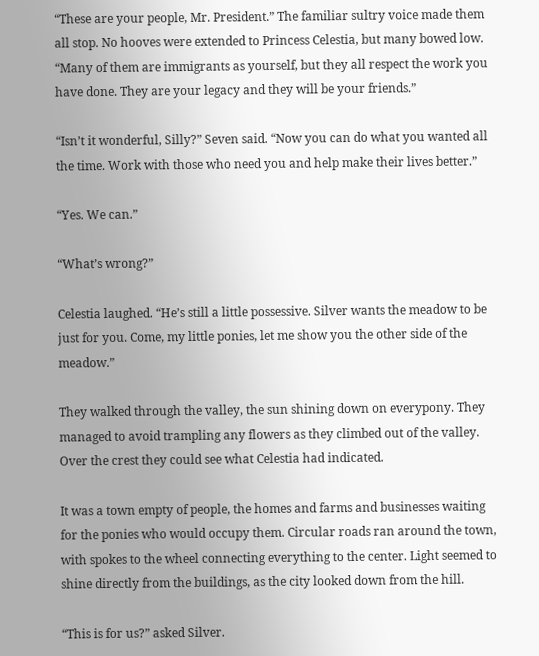“These are your people, Mr. President.” The familiar sultry voice made them all stop. No hooves were extended to Princess Celestia, but many bowed low. “Many of them are immigrants as yourself, but they all respect the work you have done. They are your legacy and they will be your friends.”

“Isn’t it wonderful, Silly?” Seven said. “Now you can do what you wanted all the time. Work with those who need you and help make their lives better.”

“Yes. We can.”

“What’s wrong?”

Celestia laughed. “He’s still a little possessive. Silver wants the meadow to be just for you. Come, my little ponies, let me show you the other side of the meadow.”

They walked through the valley, the sun shining down on everypony. They managed to avoid trampling any flowers as they climbed out of the valley. Over the crest they could see what Celestia had indicated.

It was a town empty of people, the homes and farms and businesses waiting for the ponies who would occupy them. Circular roads ran around the town, with spokes to the wheel connecting everything to the center. Light seemed to shine directly from the buildings, as the city looked down from the hill.

“This is for us?” asked Silver.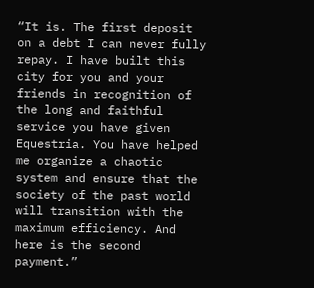“It is. The first deposit on a debt I can never fully repay. I have built this city for you and your friends in recognition of the long and faithful service you have given Equestria. You have helped me organize a chaotic system and ensure that the society of the past world will transition with the maximum efficiency. And here is the second payment.”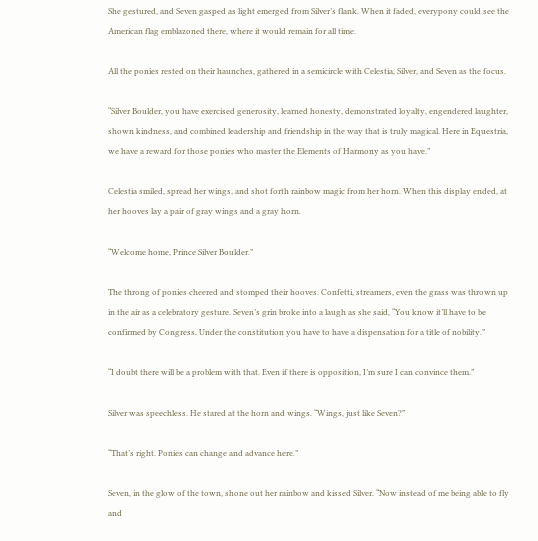She gestured, and Seven gasped as light emerged from Silver’s flank. When it faded, everypony could see the American flag emblazoned there, where it would remain for all time.

All the ponies rested on their haunches, gathered in a semicircle with Celestia, Silver, and Seven as the focus.

“Silver Boulder, you have exercised generosity, learned honesty, demonstrated loyalty, engendered laughter, shown kindness, and combined leadership and friendship in the way that is truly magical. Here in Equestria, we have a reward for those ponies who master the Elements of Harmony as you have.”

Celestia smiled, spread her wings, and shot forth rainbow magic from her horn. When this display ended, at her hooves lay a pair of gray wings and a gray horn.

“Welcome home, Prince Silver Boulder.”

The throng of ponies cheered and stomped their hooves. Confetti, streamers, even the grass was thrown up in the air as a celebratory gesture. Seven’s grin broke into a laugh as she said, “You know it’ll have to be confirmed by Congress. Under the constitution you have to have a dispensation for a title of nobility.”

“I doubt there will be a problem with that. Even if there is opposition, I’m sure I can convince them.”

Silver was speechless. He stared at the horn and wings. “Wings, just like Seven?”

“That’s right. Ponies can change and advance here.”

Seven, in the glow of the town, shone out her rainbow and kissed Silver. “Now instead of me being able to fly and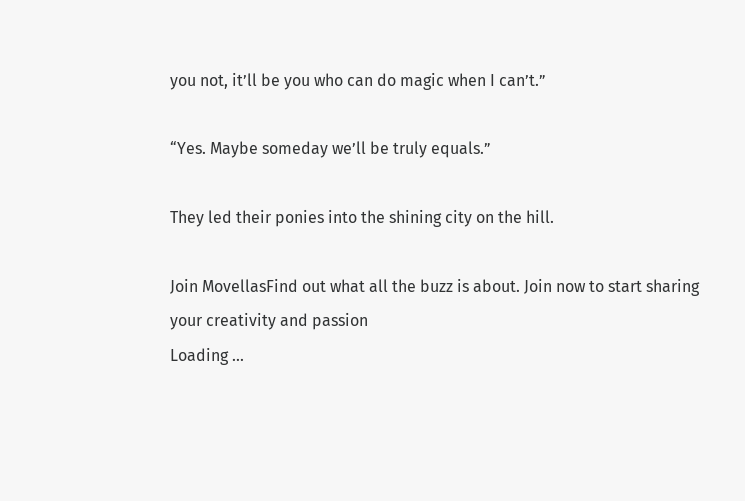you not, it’ll be you who can do magic when I can’t.”

“Yes. Maybe someday we’ll be truly equals.”

They led their ponies into the shining city on the hill.

Join MovellasFind out what all the buzz is about. Join now to start sharing your creativity and passion
Loading ...